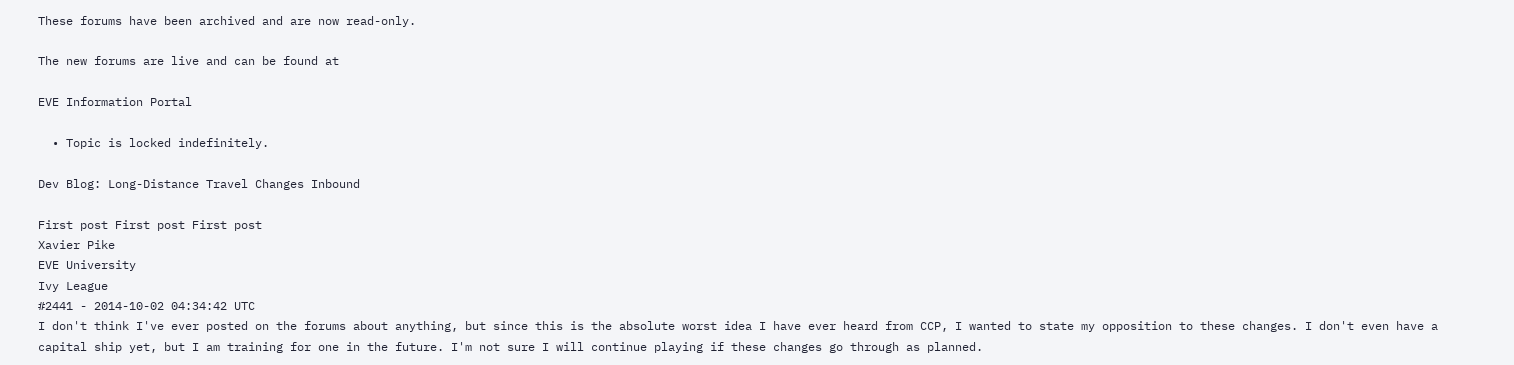These forums have been archived and are now read-only.

The new forums are live and can be found at

EVE Information Portal

  • Topic is locked indefinitely.

Dev Blog: Long-Distance Travel Changes Inbound

First post First post First post
Xavier Pike
EVE University
Ivy League
#2441 - 2014-10-02 04:34:42 UTC
I don't think I've ever posted on the forums about anything, but since this is the absolute worst idea I have ever heard from CCP, I wanted to state my opposition to these changes. I don't even have a capital ship yet, but I am training for one in the future. I'm not sure I will continue playing if these changes go through as planned.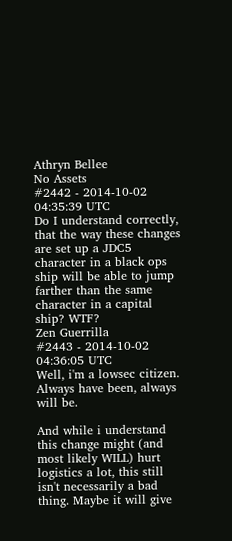Athryn Bellee
No Assets
#2442 - 2014-10-02 04:35:39 UTC
Do I understand correctly, that the way these changes are set up a JDC5 character in a black ops ship will be able to jump farther than the same character in a capital ship? WTF?
Zen Guerrilla
#2443 - 2014-10-02 04:36:05 UTC
Well, i'm a lowsec citizen. Always have been, always will be.

And while i understand this change might (and most likely WILL) hurt logistics a lot, this still isn't necessarily a bad thing. Maybe it will give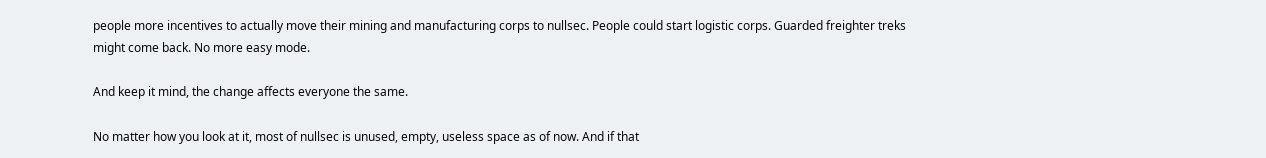people more incentives to actually move their mining and manufacturing corps to nullsec. People could start logistic corps. Guarded freighter treks might come back. No more easy mode.

And keep it mind, the change affects everyone the same.

No matter how you look at it, most of nullsec is unused, empty, useless space as of now. And if that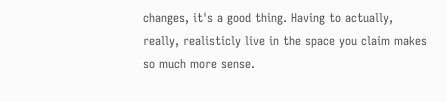changes, it's a good thing. Having to actually, really, realisticly live in the space you claim makes so much more sense.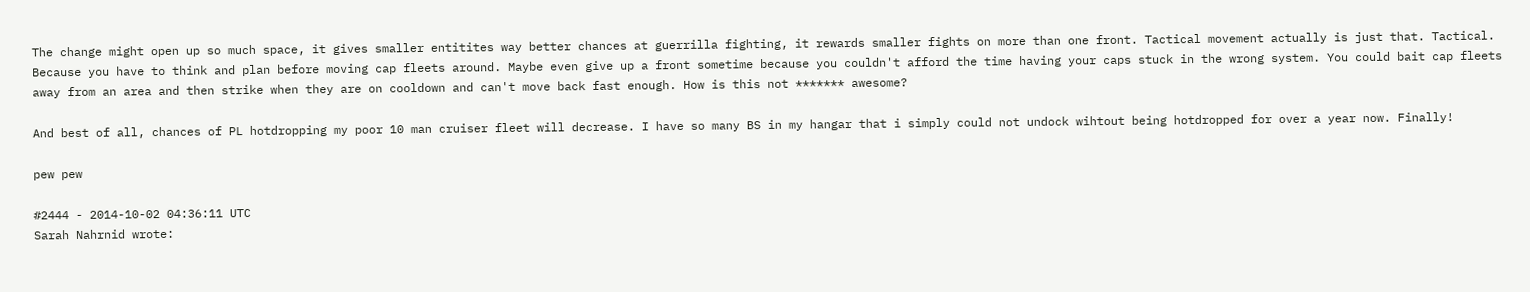The change might open up so much space, it gives smaller entitites way better chances at guerrilla fighting, it rewards smaller fights on more than one front. Tactical movement actually is just that. Tactical. Because you have to think and plan before moving cap fleets around. Maybe even give up a front sometime because you couldn't afford the time having your caps stuck in the wrong system. You could bait cap fleets away from an area and then strike when they are on cooldown and can't move back fast enough. How is this not ******* awesome?

And best of all, chances of PL hotdropping my poor 10 man cruiser fleet will decrease. I have so many BS in my hangar that i simply could not undock wihtout being hotdropped for over a year now. Finally!

pew pew

#2444 - 2014-10-02 04:36:11 UTC
Sarah Nahrnid wrote: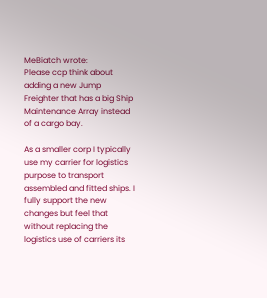MeBiatch wrote:
Please ccp think about adding a new Jump Freighter that has a big Ship Maintenance Array instead of a cargo bay.

As a smaller corp I typically use my carrier for logistics purpose to transport assembled and fitted ships. I fully support the new changes but feel that without replacing the logistics use of carriers its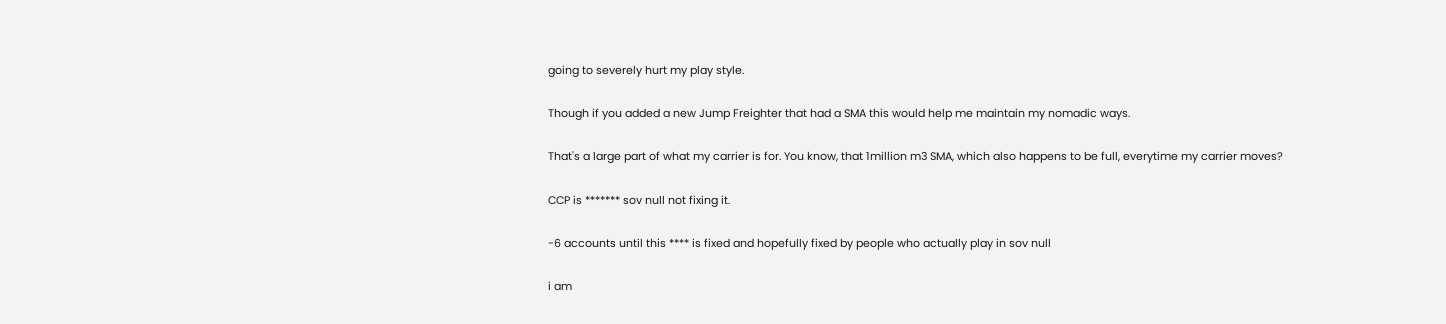going to severely hurt my play style.

Though if you added a new Jump Freighter that had a SMA this would help me maintain my nomadic ways.

That's a large part of what my carrier is for. You know, that 1million m3 SMA, which also happens to be full, everytime my carrier moves?

CCP is ******* sov null not fixing it.

-6 accounts until this **** is fixed and hopefully fixed by people who actually play in sov null

i am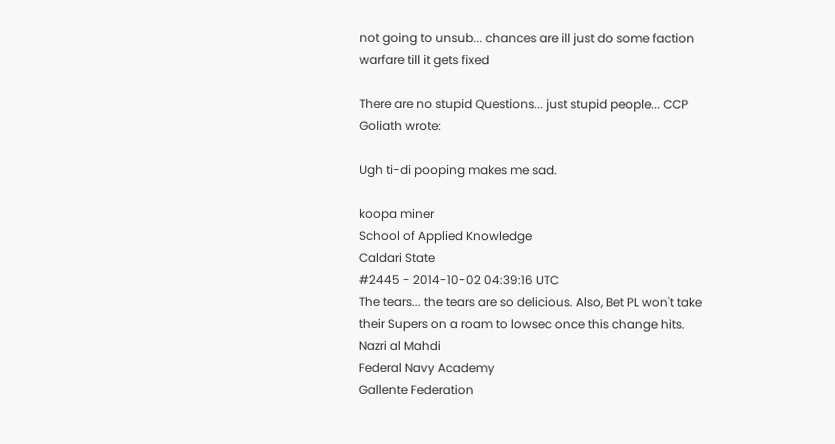not going to unsub... chances are ill just do some faction warfare till it gets fixed

There are no stupid Questions... just stupid people... CCP Goliath wrote:

Ugh ti-di pooping makes me sad.

koopa miner
School of Applied Knowledge
Caldari State
#2445 - 2014-10-02 04:39:16 UTC
The tears... the tears are so delicious. Also, Bet PL won't take their Supers on a roam to lowsec once this change hits.
Nazri al Mahdi
Federal Navy Academy
Gallente Federation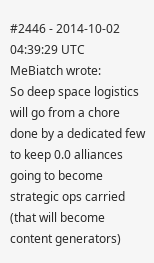#2446 - 2014-10-02 04:39:29 UTC
MeBiatch wrote:
So deep space logistics will go from a chore done by a dedicated few to keep 0.0 alliances going to become strategic ops carried (that will become content generators)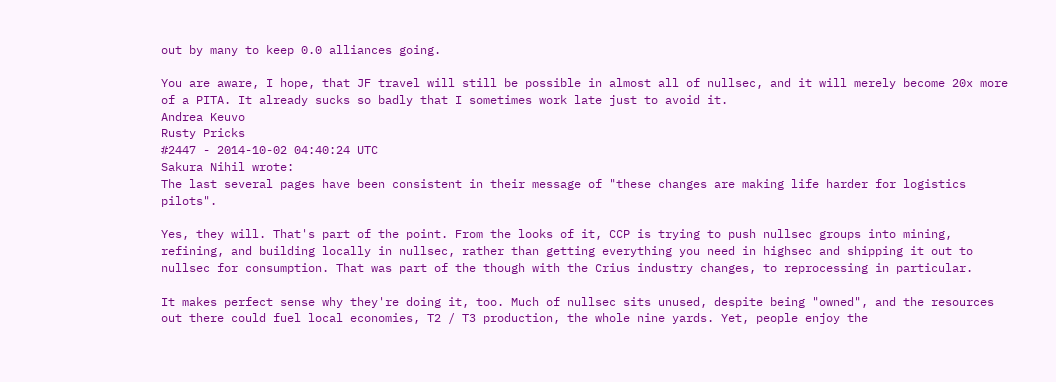out by many to keep 0.0 alliances going.

You are aware, I hope, that JF travel will still be possible in almost all of nullsec, and it will merely become 20x more of a PITA. It already sucks so badly that I sometimes work late just to avoid it.
Andrea Keuvo
Rusty Pricks
#2447 - 2014-10-02 04:40:24 UTC
Sakura Nihil wrote:
The last several pages have been consistent in their message of "these changes are making life harder for logistics pilots".

Yes, they will. That's part of the point. From the looks of it, CCP is trying to push nullsec groups into mining, refining, and building locally in nullsec, rather than getting everything you need in highsec and shipping it out to nullsec for consumption. That was part of the though with the Crius industry changes, to reprocessing in particular.

It makes perfect sense why they're doing it, too. Much of nullsec sits unused, despite being "owned", and the resources out there could fuel local economies, T2 / T3 production, the whole nine yards. Yet, people enjoy the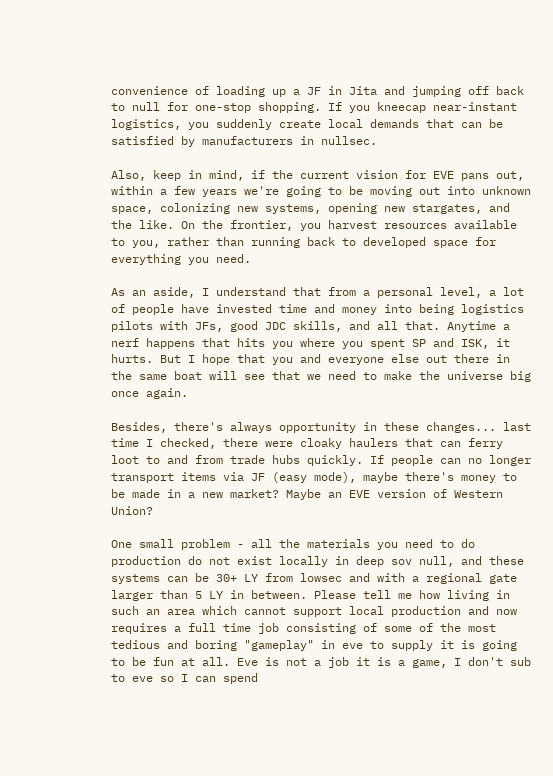convenience of loading up a JF in Jita and jumping off back to null for one-stop shopping. If you kneecap near-instant logistics, you suddenly create local demands that can be satisfied by manufacturers in nullsec.

Also, keep in mind, if the current vision for EVE pans out, within a few years we're going to be moving out into unknown space, colonizing new systems, opening new stargates, and the like. On the frontier, you harvest resources available to you, rather than running back to developed space for everything you need.

As an aside, I understand that from a personal level, a lot of people have invested time and money into being logistics pilots with JFs, good JDC skills, and all that. Anytime a nerf happens that hits you where you spent SP and ISK, it hurts. But I hope that you and everyone else out there in the same boat will see that we need to make the universe big once again.

Besides, there's always opportunity in these changes... last time I checked, there were cloaky haulers that can ferry loot to and from trade hubs quickly. If people can no longer transport items via JF (easy mode), maybe there's money to be made in a new market? Maybe an EVE version of Western Union?

One small problem - all the materials you need to do production do not exist locally in deep sov null, and these systems can be 30+ LY from lowsec and with a regional gate larger than 5 LY in between. Please tell me how living in such an area which cannot support local production and now requires a full time job consisting of some of the most tedious and boring "gameplay" in eve to supply it is going to be fun at all. Eve is not a job it is a game, I don't sub to eve so I can spend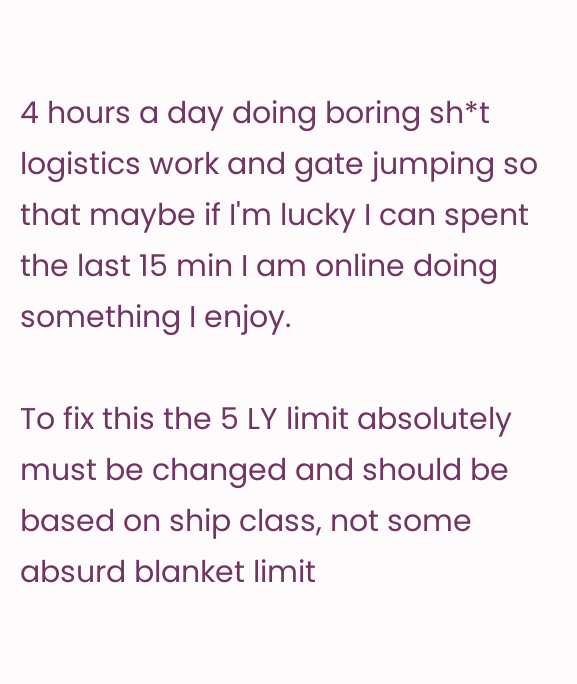4 hours a day doing boring sh*t logistics work and gate jumping so that maybe if I'm lucky I can spent the last 15 min I am online doing something I enjoy.

To fix this the 5 LY limit absolutely must be changed and should be based on ship class, not some absurd blanket limit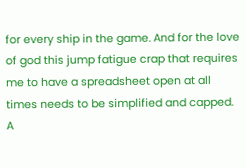for every ship in the game. And for the love of god this jump fatigue crap that requires me to have a spreadsheet open at all times needs to be simplified and capped. A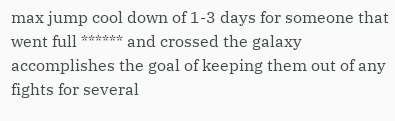max jump cool down of 1-3 days for someone that went full ****** and crossed the galaxy accomplishes the goal of keeping them out of any fights for several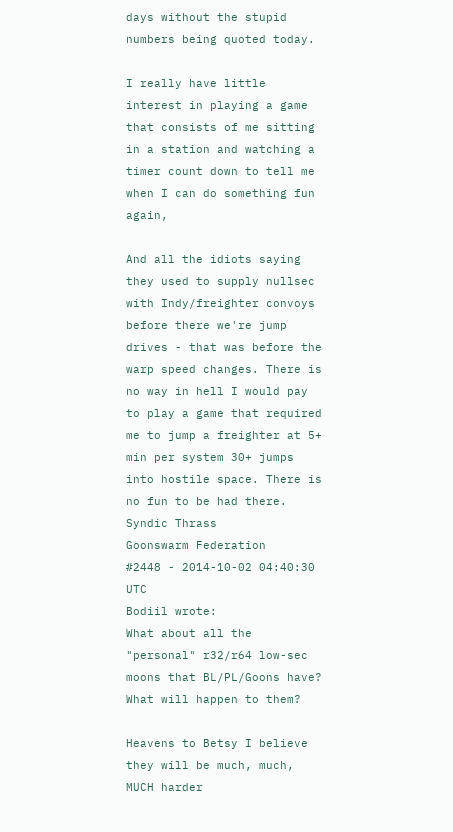days without the stupid numbers being quoted today.

I really have little interest in playing a game that consists of me sitting in a station and watching a timer count down to tell me when I can do something fun again,

And all the idiots saying they used to supply nullsec with Indy/freighter convoys before there we're jump drives - that was before the warp speed changes. There is no way in hell I would pay to play a game that required me to jump a freighter at 5+ min per system 30+ jumps into hostile space. There is no fun to be had there.
Syndic Thrass
Goonswarm Federation
#2448 - 2014-10-02 04:40:30 UTC
Bodiil wrote:
What about all the "personal" r32/r64 low-sec moons that BL/PL/Goons have? What will happen to them?

Heavens to Betsy I believe they will be much, much, MUCH harder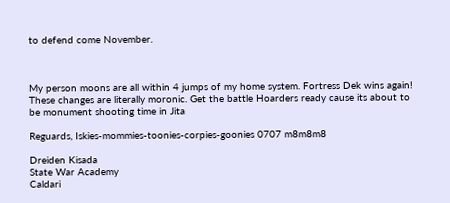to defend come November.



My person moons are all within 4 jumps of my home system. Fortress Dek wins again! These changes are literally moronic. Get the battle Hoarders ready cause its about to be monument shooting time in Jita

Reguards, Iskies-mommies-toonies-corpies-goonies 0707 m8m8m8

Dreiden Kisada
State War Academy
Caldari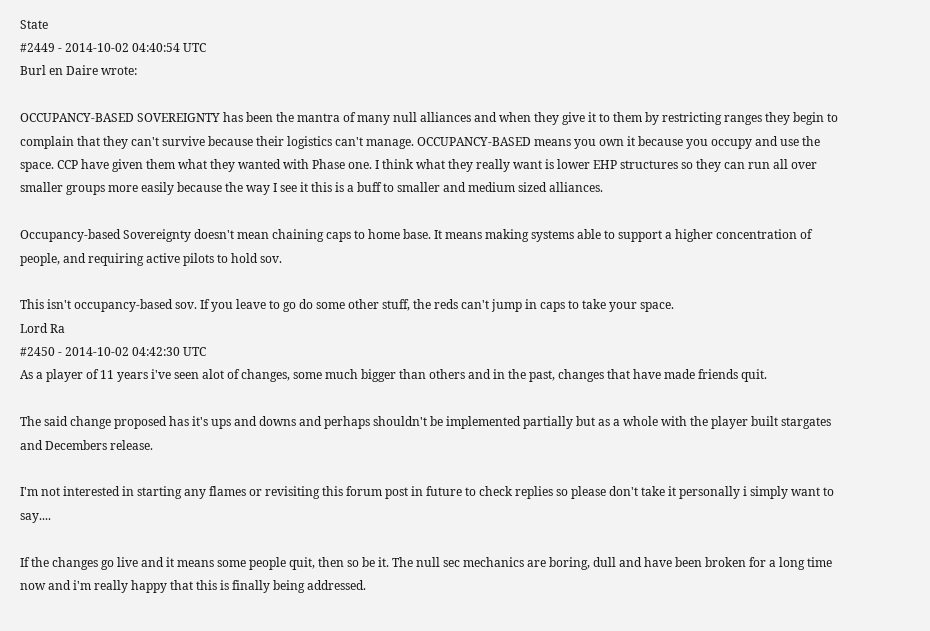State
#2449 - 2014-10-02 04:40:54 UTC
Burl en Daire wrote:

OCCUPANCY-BASED SOVEREIGNTY has been the mantra of many null alliances and when they give it to them by restricting ranges they begin to complain that they can't survive because their logistics can't manage. OCCUPANCY-BASED means you own it because you occupy and use the space. CCP have given them what they wanted with Phase one. I think what they really want is lower EHP structures so they can run all over smaller groups more easily because the way I see it this is a buff to smaller and medium sized alliances.

Occupancy-based Sovereignty doesn't mean chaining caps to home base. It means making systems able to support a higher concentration of people, and requiring active pilots to hold sov.

This isn't occupancy-based sov. If you leave to go do some other stuff, the reds can't jump in caps to take your space.
Lord Ra
#2450 - 2014-10-02 04:42:30 UTC
As a player of 11 years i've seen alot of changes, some much bigger than others and in the past, changes that have made friends quit.

The said change proposed has it's ups and downs and perhaps shouldn't be implemented partially but as a whole with the player built stargates and Decembers release.

I'm not interested in starting any flames or revisiting this forum post in future to check replies so please don't take it personally i simply want to say....

If the changes go live and it means some people quit, then so be it. The null sec mechanics are boring, dull and have been broken for a long time now and i'm really happy that this is finally being addressed.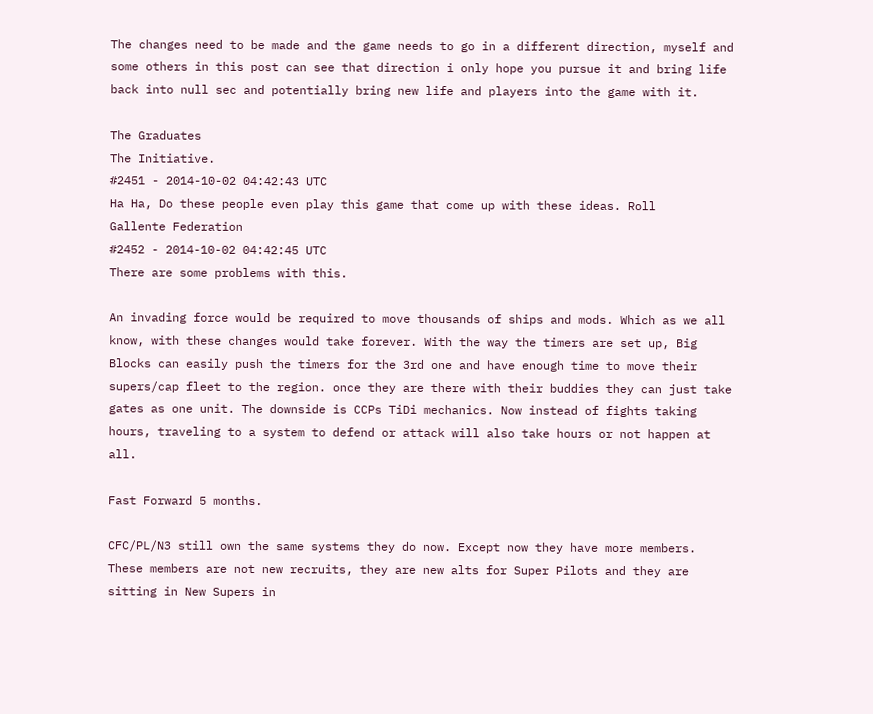The changes need to be made and the game needs to go in a different direction, myself and some others in this post can see that direction i only hope you pursue it and bring life back into null sec and potentially bring new life and players into the game with it.

The Graduates
The Initiative.
#2451 - 2014-10-02 04:42:43 UTC
Ha Ha, Do these people even play this game that come up with these ideas. Roll
Gallente Federation
#2452 - 2014-10-02 04:42:45 UTC
There are some problems with this.

An invading force would be required to move thousands of ships and mods. Which as we all know, with these changes would take forever. With the way the timers are set up, Big Blocks can easily push the timers for the 3rd one and have enough time to move their supers/cap fleet to the region. once they are there with their buddies they can just take gates as one unit. The downside is CCPs TiDi mechanics. Now instead of fights taking hours, traveling to a system to defend or attack will also take hours or not happen at all.

Fast Forward 5 months.

CFC/PL/N3 still own the same systems they do now. Except now they have more members. These members are not new recruits, they are new alts for Super Pilots and they are sitting in New Supers in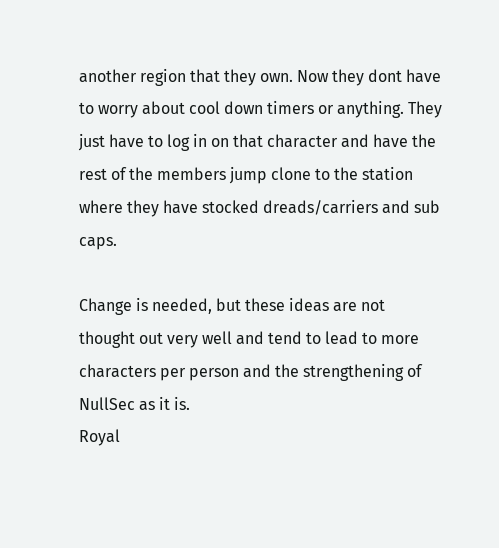another region that they own. Now they dont have to worry about cool down timers or anything. They just have to log in on that character and have the rest of the members jump clone to the station where they have stocked dreads/carriers and sub caps.

Change is needed, but these ideas are not thought out very well and tend to lead to more characters per person and the strengthening of NullSec as it is.
Royal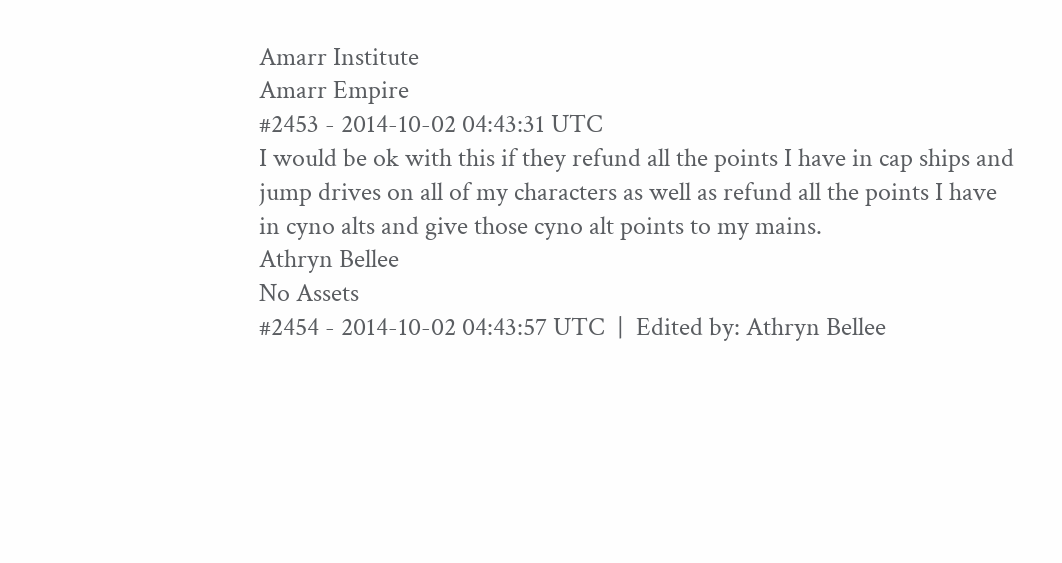Amarr Institute
Amarr Empire
#2453 - 2014-10-02 04:43:31 UTC
I would be ok with this if they refund all the points I have in cap ships and jump drives on all of my characters as well as refund all the points I have in cyno alts and give those cyno alt points to my mains.
Athryn Bellee
No Assets
#2454 - 2014-10-02 04:43:57 UTC  |  Edited by: Athryn Bellee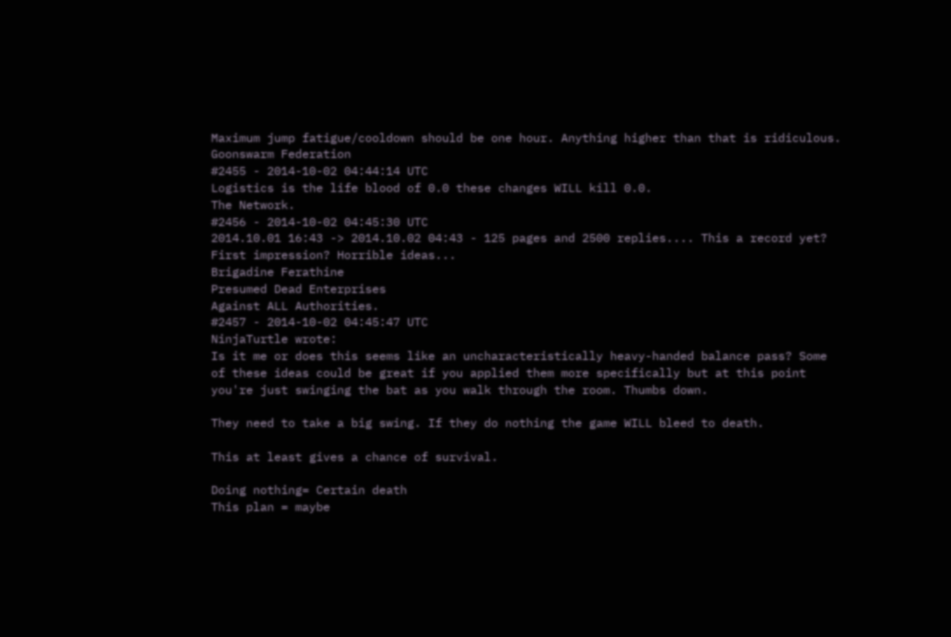Maximum jump fatigue/cooldown should be one hour. Anything higher than that is ridiculous.
Goonswarm Federation
#2455 - 2014-10-02 04:44:14 UTC
Logistics is the life blood of 0.0 these changes WILL kill 0.0.
The Network.
#2456 - 2014-10-02 04:45:30 UTC
2014.10.01 16:43 -> 2014.10.02 04:43 - 125 pages and 2500 replies.... This a record yet? First impression? Horrible ideas...
Brigadine Ferathine
Presumed Dead Enterprises
Against ALL Authorities.
#2457 - 2014-10-02 04:45:47 UTC
NinjaTurtle wrote:
Is it me or does this seems like an uncharacteristically heavy-handed balance pass? Some of these ideas could be great if you applied them more specifically but at this point you're just swinging the bat as you walk through the room. Thumbs down.

They need to take a big swing. If they do nothing the game WILL bleed to death.

This at least gives a chance of survival.

Doing nothing= Certain death
This plan = maybe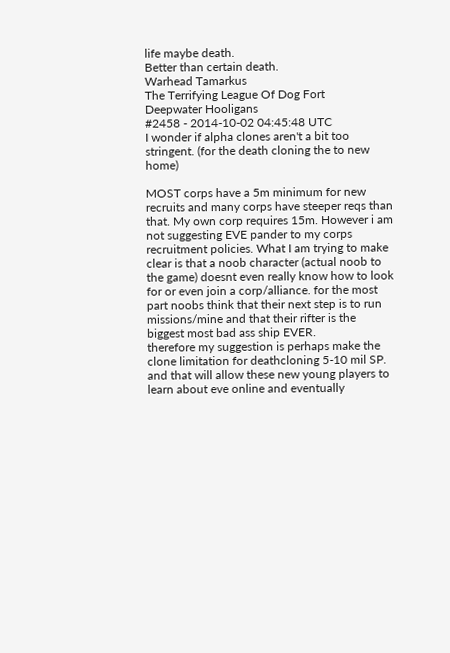life maybe death.
Better than certain death.
Warhead Tamarkus
The Terrifying League Of Dog Fort
Deepwater Hooligans
#2458 - 2014-10-02 04:45:48 UTC
I wonder if alpha clones aren't a bit too stringent. (for the death cloning the to new home)

MOST corps have a 5m minimum for new recruits and many corps have steeper reqs than that. My own corp requires 15m. However i am not suggesting EVE pander to my corps recruitment policies. What I am trying to make clear is that a noob character (actual noob to the game) doesnt even really know how to look for or even join a corp/alliance. for the most part noobs think that their next step is to run missions/mine and that their rifter is the biggest most bad ass ship EVER.
therefore my suggestion is perhaps make the clone limitation for deathcloning 5-10 mil SP. and that will allow these new young players to learn about eve online and eventually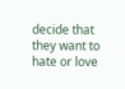decide that they want to hate or love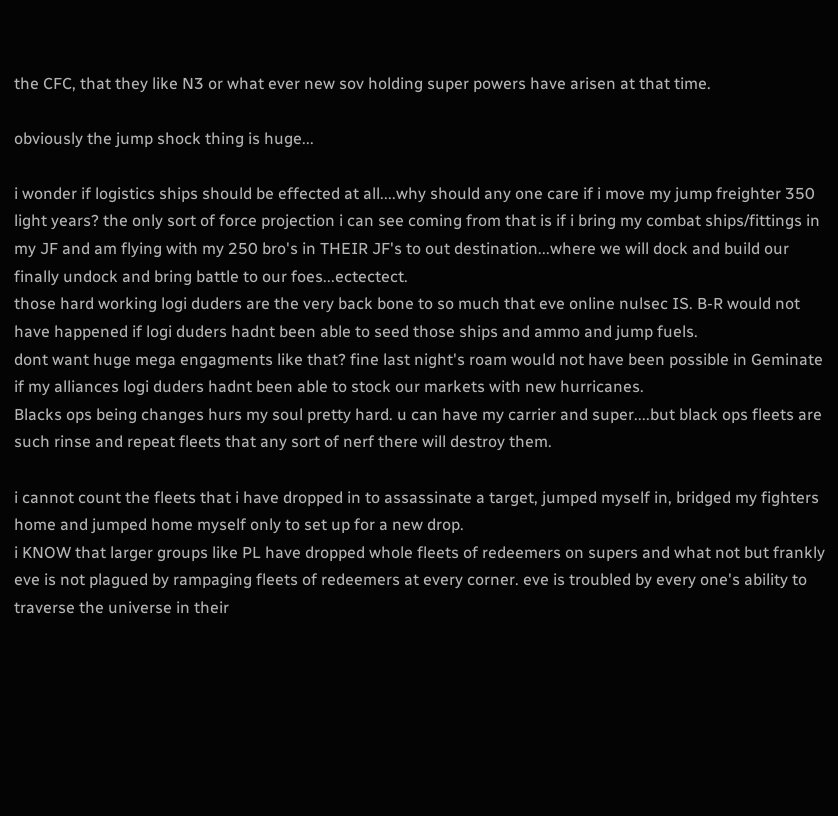the CFC, that they like N3 or what ever new sov holding super powers have arisen at that time.

obviously the jump shock thing is huge...

i wonder if logistics ships should be effected at all....why should any one care if i move my jump freighter 350 light years? the only sort of force projection i can see coming from that is if i bring my combat ships/fittings in my JF and am flying with my 250 bro's in THEIR JF's to out destination...where we will dock and build our finally undock and bring battle to our foes...ectectect.
those hard working logi duders are the very back bone to so much that eve online nulsec IS. B-R would not have happened if logi duders hadnt been able to seed those ships and ammo and jump fuels.
dont want huge mega engagments like that? fine last night's roam would not have been possible in Geminate if my alliances logi duders hadnt been able to stock our markets with new hurricanes.
Blacks ops being changes hurs my soul pretty hard. u can have my carrier and super....but black ops fleets are such rinse and repeat fleets that any sort of nerf there will destroy them.

i cannot count the fleets that i have dropped in to assassinate a target, jumped myself in, bridged my fighters home and jumped home myself only to set up for a new drop.
i KNOW that larger groups like PL have dropped whole fleets of redeemers on supers and what not but frankly eve is not plagued by rampaging fleets of redeemers at every corner. eve is troubled by every one's ability to traverse the universe in their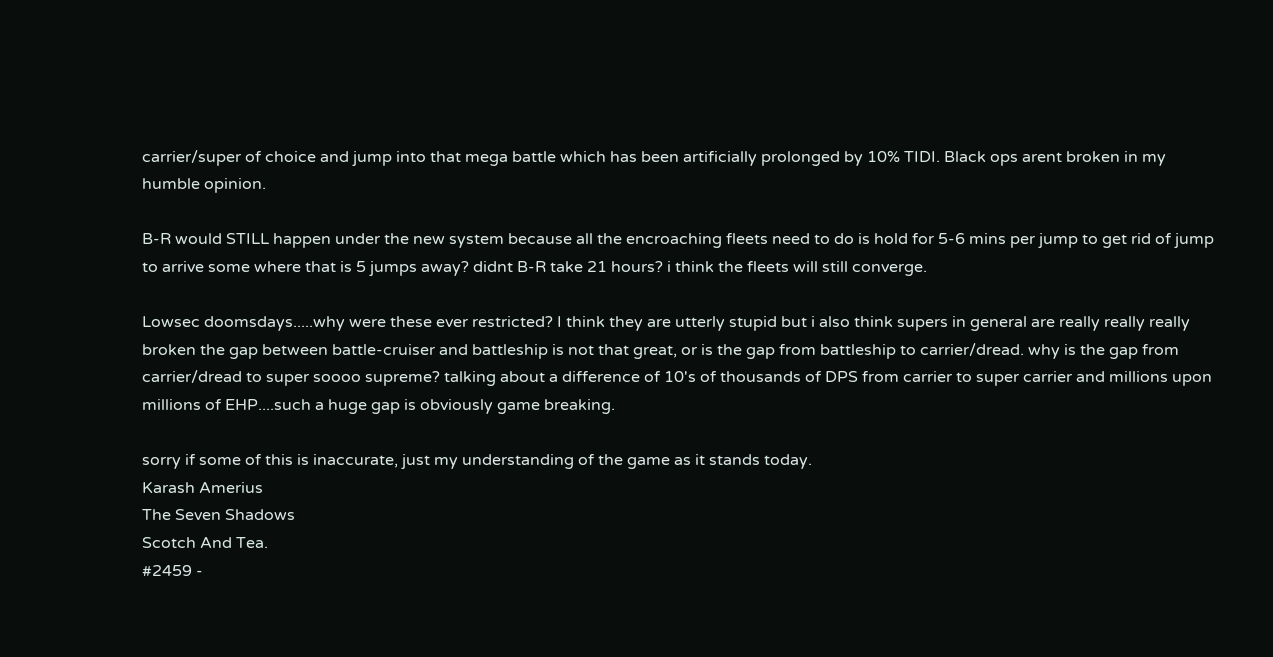carrier/super of choice and jump into that mega battle which has been artificially prolonged by 10% TIDI. Black ops arent broken in my humble opinion.

B-R would STILL happen under the new system because all the encroaching fleets need to do is hold for 5-6 mins per jump to get rid of jump to arrive some where that is 5 jumps away? didnt B-R take 21 hours? i think the fleets will still converge.

Lowsec doomsdays.....why were these ever restricted? I think they are utterly stupid but i also think supers in general are really really really broken the gap between battle-cruiser and battleship is not that great, or is the gap from battleship to carrier/dread. why is the gap from carrier/dread to super soooo supreme? talking about a difference of 10's of thousands of DPS from carrier to super carrier and millions upon millions of EHP....such a huge gap is obviously game breaking.

sorry if some of this is inaccurate, just my understanding of the game as it stands today.
Karash Amerius
The Seven Shadows
Scotch And Tea.
#2459 -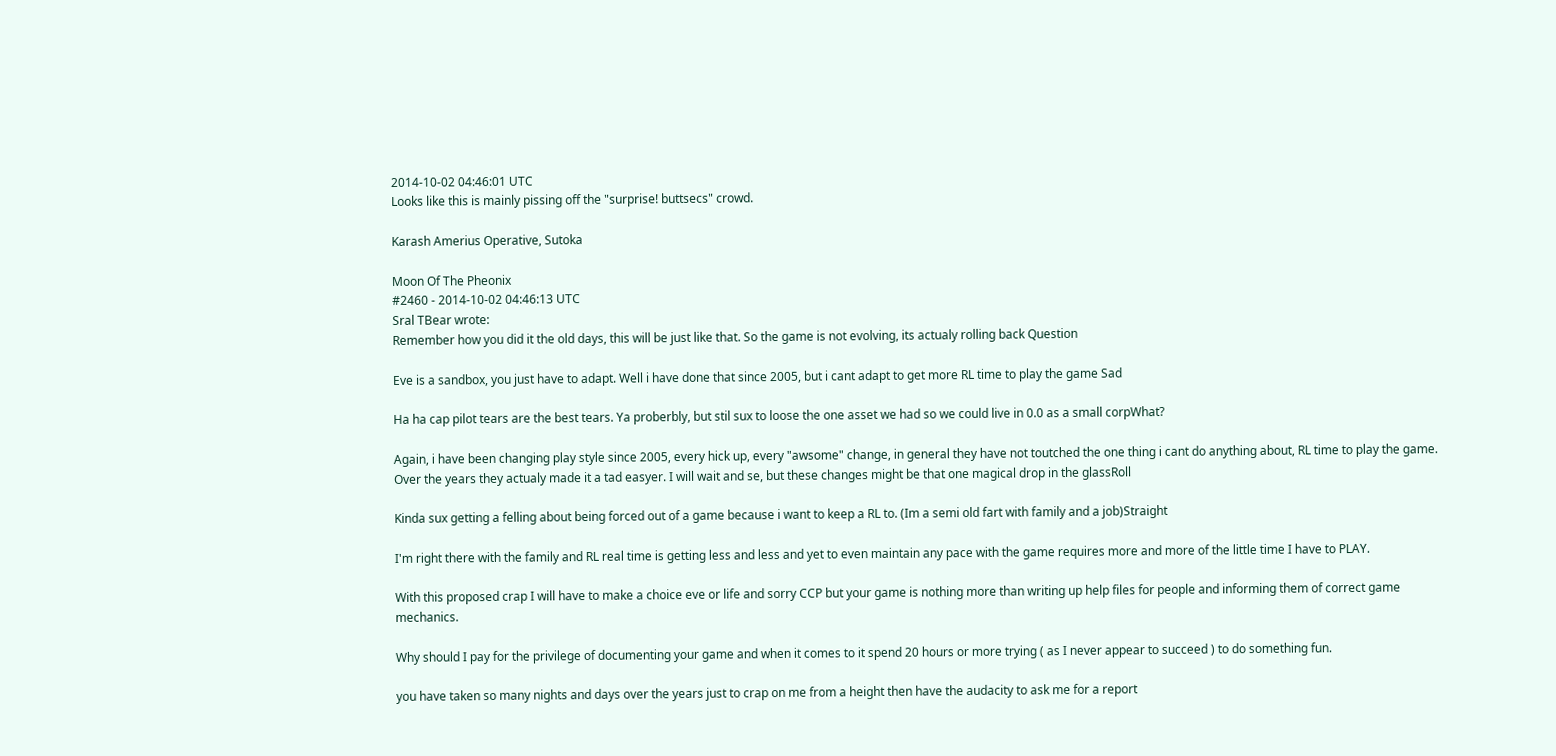2014-10-02 04:46:01 UTC
Looks like this is mainly pissing off the "surprise! buttsecs" crowd.

Karash Amerius Operative, Sutoka

Moon Of The Pheonix
#2460 - 2014-10-02 04:46:13 UTC
Sral TBear wrote:
Remember how you did it the old days, this will be just like that. So the game is not evolving, its actualy rolling back Question

Eve is a sandbox, you just have to adapt. Well i have done that since 2005, but i cant adapt to get more RL time to play the game Sad

Ha ha cap pilot tears are the best tears. Ya proberbly, but stil sux to loose the one asset we had so we could live in 0.0 as a small corpWhat?

Again, i have been changing play style since 2005, every hick up, every "awsome" change, in general they have not toutched the one thing i cant do anything about, RL time to play the game. Over the years they actualy made it a tad easyer. I will wait and se, but these changes might be that one magical drop in the glassRoll

Kinda sux getting a felling about being forced out of a game because i want to keep a RL to. (Im a semi old fart with family and a job)Straight

I'm right there with the family and RL real time is getting less and less and yet to even maintain any pace with the game requires more and more of the little time I have to PLAY.

With this proposed crap I will have to make a choice eve or life and sorry CCP but your game is nothing more than writing up help files for people and informing them of correct game mechanics.

Why should I pay for the privilege of documenting your game and when it comes to it spend 20 hours or more trying ( as I never appear to succeed ) to do something fun.

you have taken so many nights and days over the years just to crap on me from a height then have the audacity to ask me for a report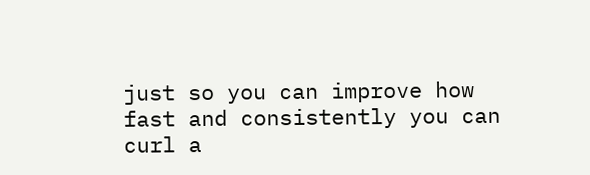just so you can improve how fast and consistently you can curl a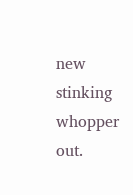new stinking whopper out.